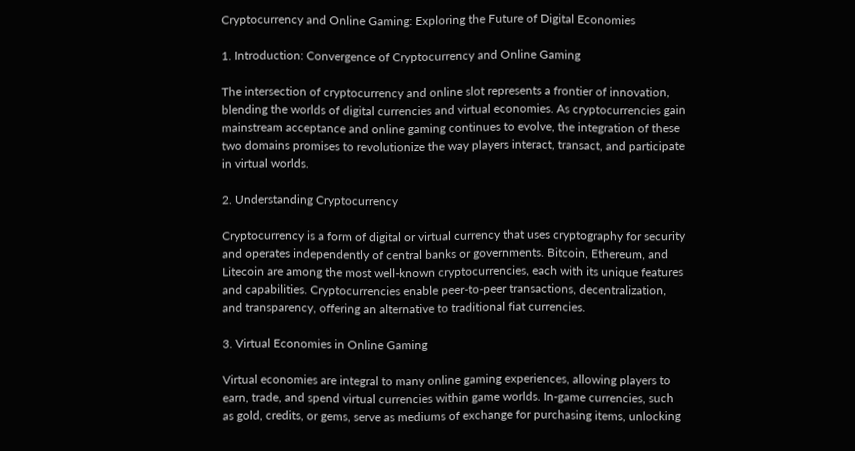Cryptocurrency and Online Gaming: Exploring the Future of Digital Economies

1. Introduction: Convergence of Cryptocurrency and Online Gaming

The intersection of cryptocurrency and online slot represents a frontier of innovation, blending the worlds of digital currencies and virtual economies. As cryptocurrencies gain mainstream acceptance and online gaming continues to evolve, the integration of these two domains promises to revolutionize the way players interact, transact, and participate in virtual worlds.

2. Understanding Cryptocurrency

Cryptocurrency is a form of digital or virtual currency that uses cryptography for security and operates independently of central banks or governments. Bitcoin, Ethereum, and Litecoin are among the most well-known cryptocurrencies, each with its unique features and capabilities. Cryptocurrencies enable peer-to-peer transactions, decentralization, and transparency, offering an alternative to traditional fiat currencies.

3. Virtual Economies in Online Gaming

Virtual economies are integral to many online gaming experiences, allowing players to earn, trade, and spend virtual currencies within game worlds. In-game currencies, such as gold, credits, or gems, serve as mediums of exchange for purchasing items, unlocking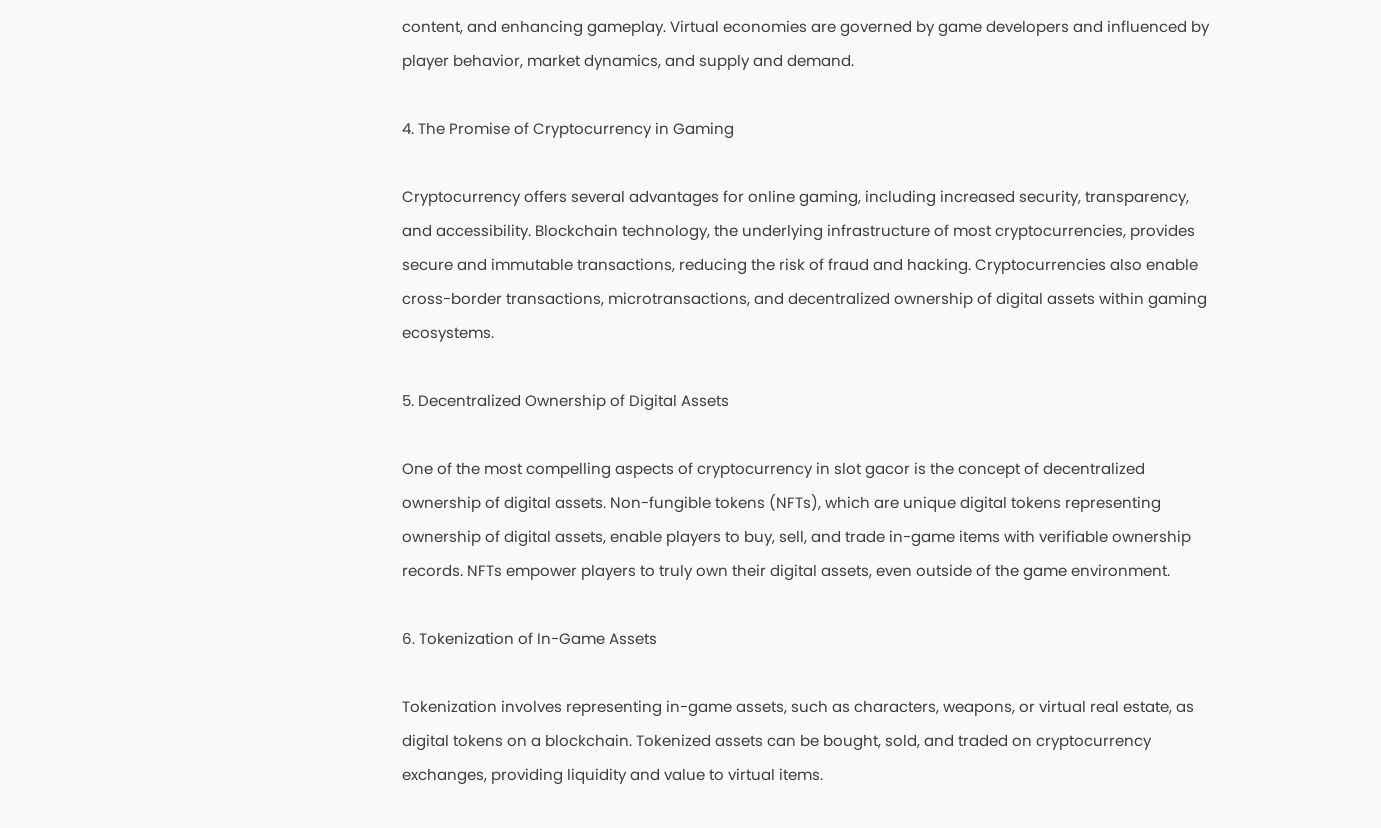content, and enhancing gameplay. Virtual economies are governed by game developers and influenced by player behavior, market dynamics, and supply and demand.

4. The Promise of Cryptocurrency in Gaming

Cryptocurrency offers several advantages for online gaming, including increased security, transparency, and accessibility. Blockchain technology, the underlying infrastructure of most cryptocurrencies, provides secure and immutable transactions, reducing the risk of fraud and hacking. Cryptocurrencies also enable cross-border transactions, microtransactions, and decentralized ownership of digital assets within gaming ecosystems.

5. Decentralized Ownership of Digital Assets

One of the most compelling aspects of cryptocurrency in slot gacor is the concept of decentralized ownership of digital assets. Non-fungible tokens (NFTs), which are unique digital tokens representing ownership of digital assets, enable players to buy, sell, and trade in-game items with verifiable ownership records. NFTs empower players to truly own their digital assets, even outside of the game environment.

6. Tokenization of In-Game Assets

Tokenization involves representing in-game assets, such as characters, weapons, or virtual real estate, as digital tokens on a blockchain. Tokenized assets can be bought, sold, and traded on cryptocurrency exchanges, providing liquidity and value to virtual items.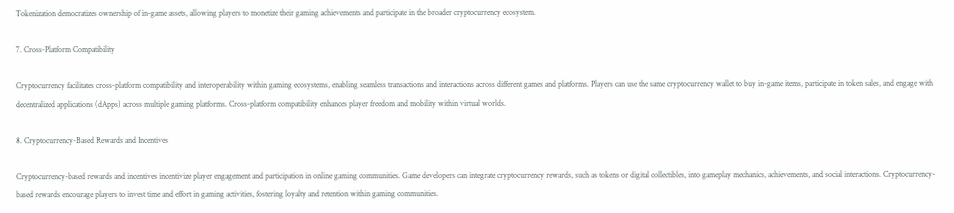Tokenization democratizes ownership of in-game assets, allowing players to monetize their gaming achievements and participate in the broader cryptocurrency ecosystem.

7. Cross-Platform Compatibility

Cryptocurrency facilitates cross-platform compatibility and interoperability within gaming ecosystems, enabling seamless transactions and interactions across different games and platforms. Players can use the same cryptocurrency wallet to buy in-game items, participate in token sales, and engage with decentralized applications (dApps) across multiple gaming platforms. Cross-platform compatibility enhances player freedom and mobility within virtual worlds.

8. Cryptocurrency-Based Rewards and Incentives

Cryptocurrency-based rewards and incentives incentivize player engagement and participation in online gaming communities. Game developers can integrate cryptocurrency rewards, such as tokens or digital collectibles, into gameplay mechanics, achievements, and social interactions. Cryptocurrency-based rewards encourage players to invest time and effort in gaming activities, fostering loyalty and retention within gaming communities.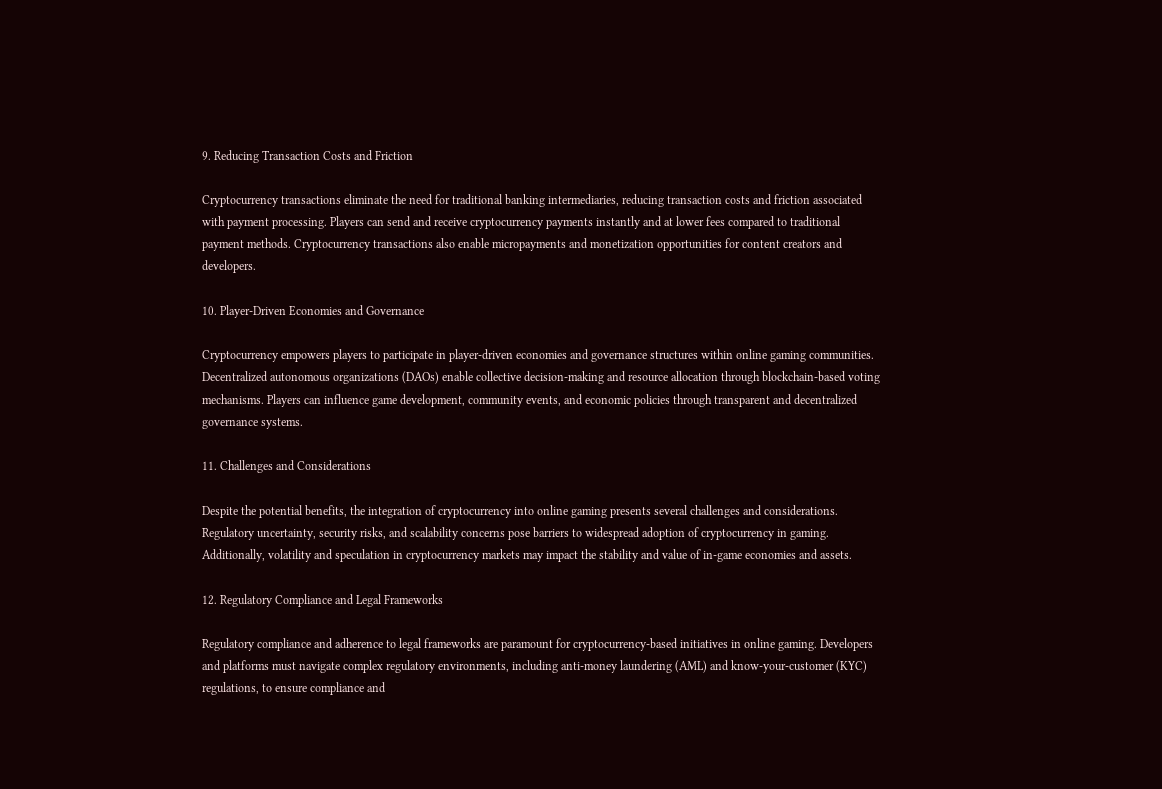9. Reducing Transaction Costs and Friction

Cryptocurrency transactions eliminate the need for traditional banking intermediaries, reducing transaction costs and friction associated with payment processing. Players can send and receive cryptocurrency payments instantly and at lower fees compared to traditional payment methods. Cryptocurrency transactions also enable micropayments and monetization opportunities for content creators and developers.

10. Player-Driven Economies and Governance

Cryptocurrency empowers players to participate in player-driven economies and governance structures within online gaming communities. Decentralized autonomous organizations (DAOs) enable collective decision-making and resource allocation through blockchain-based voting mechanisms. Players can influence game development, community events, and economic policies through transparent and decentralized governance systems.

11. Challenges and Considerations

Despite the potential benefits, the integration of cryptocurrency into online gaming presents several challenges and considerations. Regulatory uncertainty, security risks, and scalability concerns pose barriers to widespread adoption of cryptocurrency in gaming. Additionally, volatility and speculation in cryptocurrency markets may impact the stability and value of in-game economies and assets.

12. Regulatory Compliance and Legal Frameworks

Regulatory compliance and adherence to legal frameworks are paramount for cryptocurrency-based initiatives in online gaming. Developers and platforms must navigate complex regulatory environments, including anti-money laundering (AML) and know-your-customer (KYC) regulations, to ensure compliance and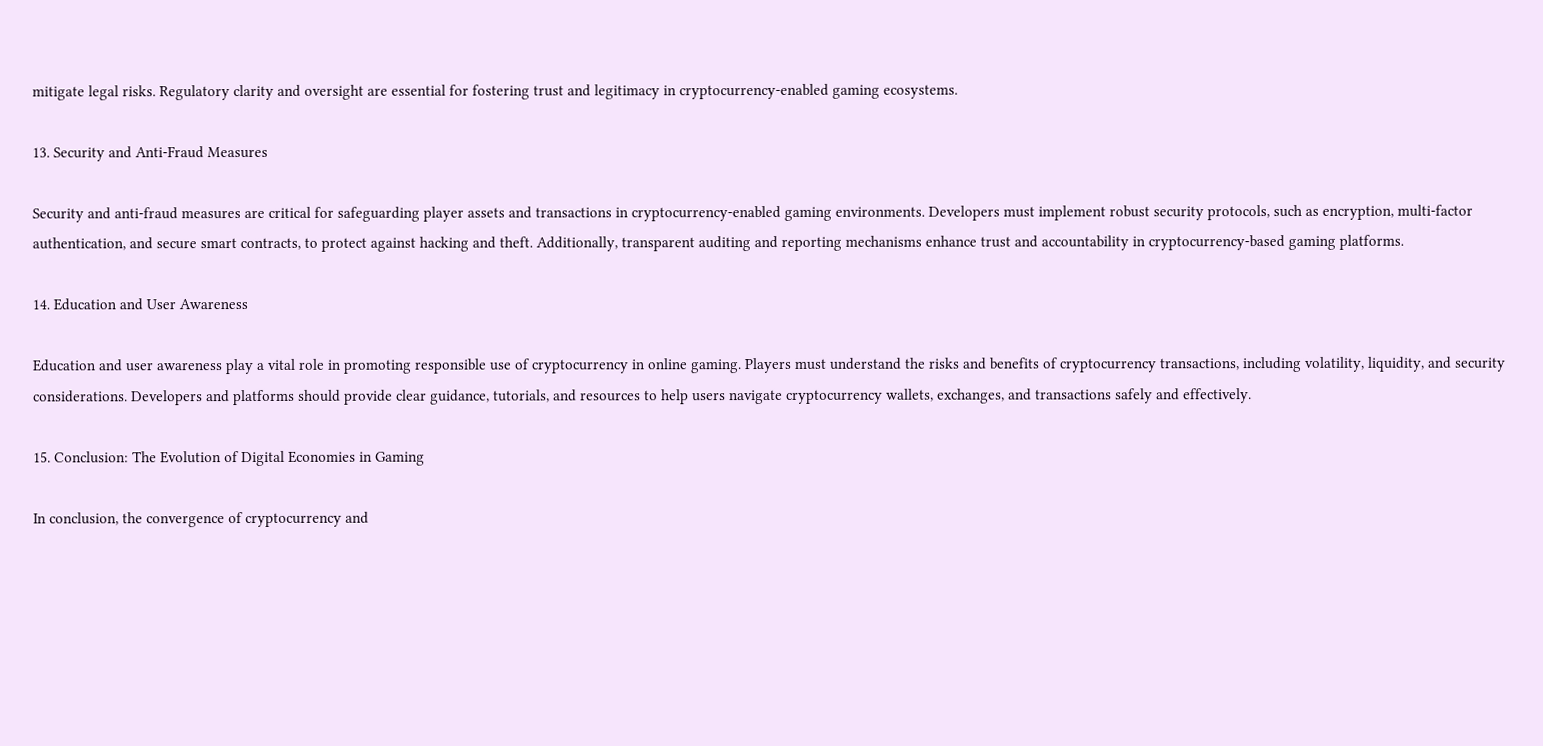mitigate legal risks. Regulatory clarity and oversight are essential for fostering trust and legitimacy in cryptocurrency-enabled gaming ecosystems.

13. Security and Anti-Fraud Measures

Security and anti-fraud measures are critical for safeguarding player assets and transactions in cryptocurrency-enabled gaming environments. Developers must implement robust security protocols, such as encryption, multi-factor authentication, and secure smart contracts, to protect against hacking and theft. Additionally, transparent auditing and reporting mechanisms enhance trust and accountability in cryptocurrency-based gaming platforms.

14. Education and User Awareness

Education and user awareness play a vital role in promoting responsible use of cryptocurrency in online gaming. Players must understand the risks and benefits of cryptocurrency transactions, including volatility, liquidity, and security considerations. Developers and platforms should provide clear guidance, tutorials, and resources to help users navigate cryptocurrency wallets, exchanges, and transactions safely and effectively.

15. Conclusion: The Evolution of Digital Economies in Gaming

In conclusion, the convergence of cryptocurrency and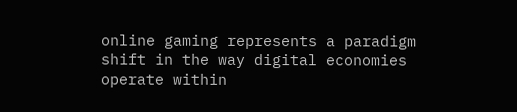online gaming represents a paradigm shift in the way digital economies operate within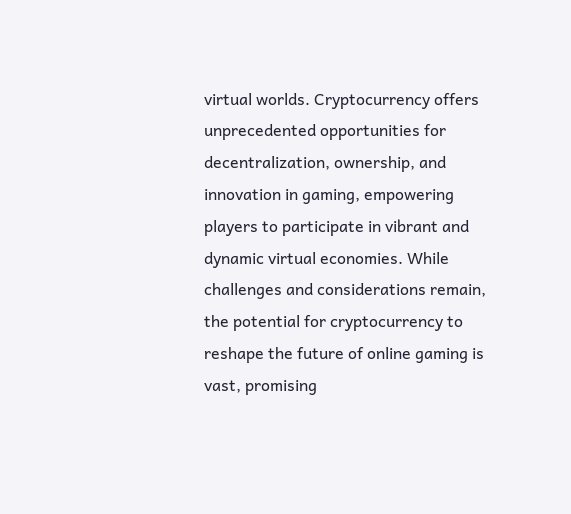virtual worlds. Cryptocurrency offers unprecedented opportunities for decentralization, ownership, and innovation in gaming, empowering players to participate in vibrant and dynamic virtual economies. While challenges and considerations remain, the potential for cryptocurrency to reshape the future of online gaming is vast, promising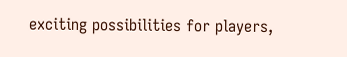exciting possibilities for players,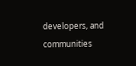developers, and communities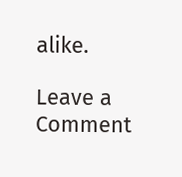alike.

Leave a Comment